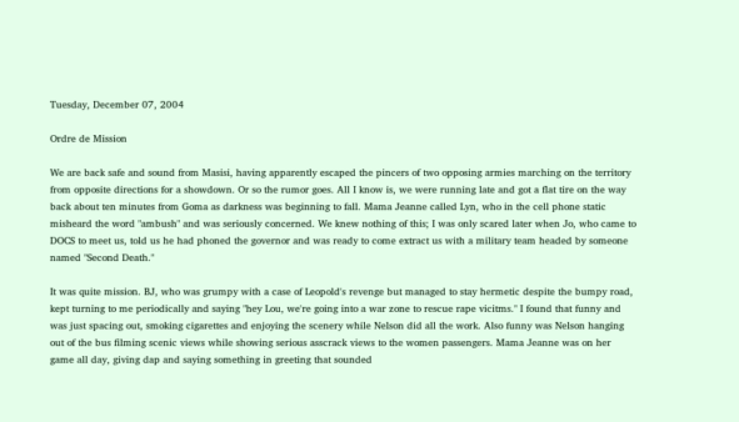Tuesday, December 07, 2004

Ordre de Mission

We are back safe and sound from Masisi, having apparently escaped the pincers of two opposing armies marching on the territory from opposite directions for a showdown. Or so the rumor goes. All I know is, we were running late and got a flat tire on the way back about ten minutes from Goma as darkness was beginning to fall. Mama Jeanne called Lyn, who in the cell phone static misheard the word "ambush" and was seriously concerned. We knew nothing of this; I was only scared later when Jo, who came to DOCS to meet us, told us he had phoned the governor and was ready to come extract us with a military team headed by someone named "Second Death."

It was quite mission. BJ, who was grumpy with a case of Leopold's revenge but managed to stay hermetic despite the bumpy road, kept turning to me periodically and saying "hey Lou, we're going into a war zone to rescue rape vicitms." I found that funny and was just spacing out, smoking cigarettes and enjoying the scenery while Nelson did all the work. Also funny was Nelson hanging out of the bus filming scenic views while showing serious asscrack views to the women passengers. Mama Jeanne was on her game all day, giving dap and saying something in greeting that sounded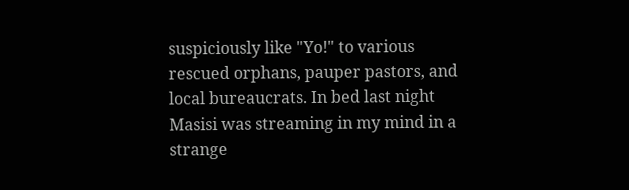suspiciously like "Yo!" to various rescued orphans, pauper pastors, and local bureaucrats. In bed last night Masisi was streaming in my mind in a strange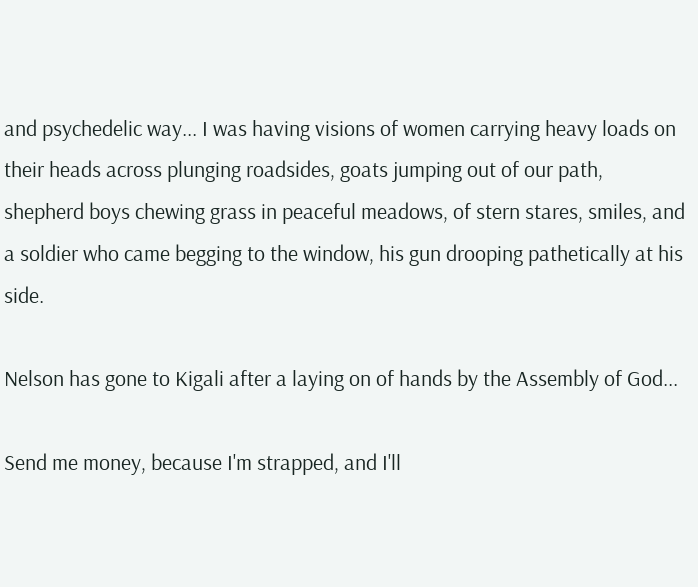and psychedelic way... I was having visions of women carrying heavy loads on their heads across plunging roadsides, goats jumping out of our path, shepherd boys chewing grass in peaceful meadows, of stern stares, smiles, and a soldier who came begging to the window, his gun drooping pathetically at his side.

Nelson has gone to Kigali after a laying on of hands by the Assembly of God...

Send me money, because I'm strapped, and I'll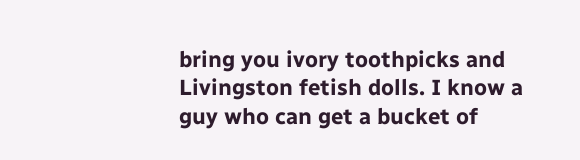bring you ivory toothpicks and Livingston fetish dolls. I know a guy who can get a bucket of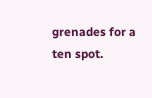grenades for a ten spot.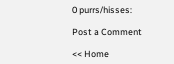0 purrs/hisses:

Post a Comment

<< Home